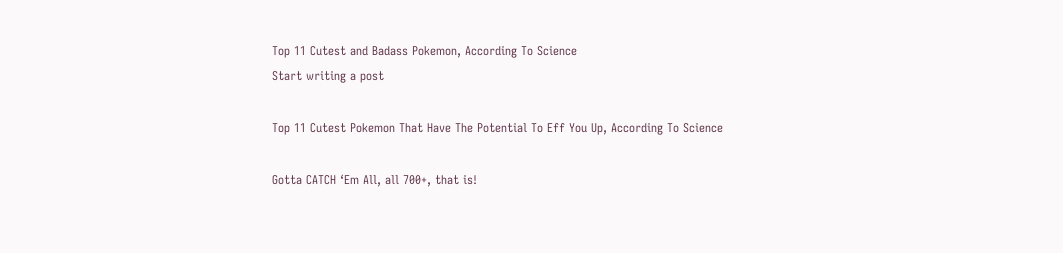Top 11 Cutest and Badass Pokemon, According To Science
Start writing a post

Top 11 Cutest Pokemon That Have The Potential To Eff You Up, According To Science

Gotta CATCH ‘Em All, all 700+, that is!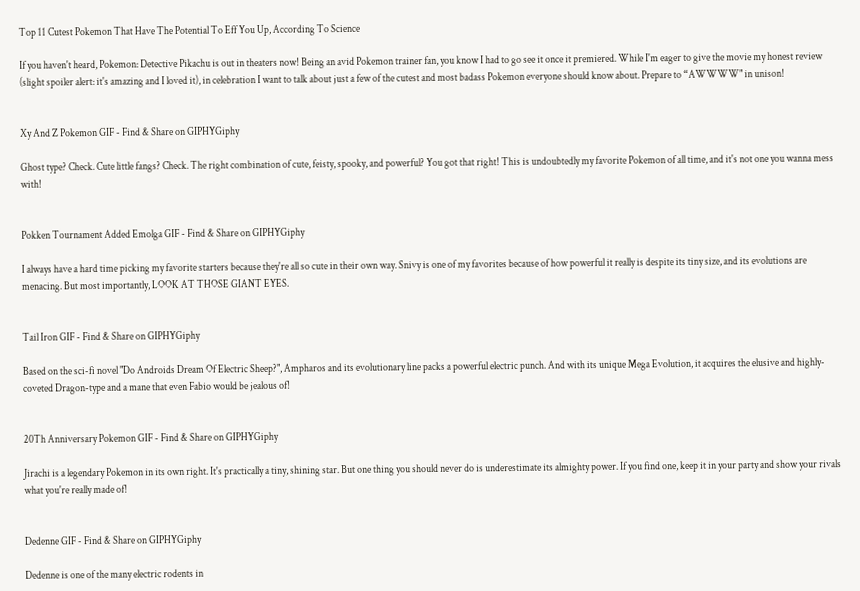Top 11 Cutest Pokemon That Have The Potential To Eff You Up, According To Science

If you haven't heard, Pokemon: Detective Pikachu is out in theaters now! Being an avid Pokemon trainer fan, you know I had to go see it once it premiered. While I'm eager to give the movie my honest review (slight spoiler alert: it's amazing and I loved it), in celebration I want to talk about just a few of the cutest and most badass Pokemon everyone should know about. Prepare to “AWWWW" in unison!


Xy And Z Pokemon GIF - Find & Share on GIPHYGiphy

Ghost type? Check. Cute little fangs? Check. The right combination of cute, feisty, spooky, and powerful? You got that right! This is undoubtedly my favorite Pokemon of all time, and it's not one you wanna mess with!


Pokken Tournament Added Emolga GIF - Find & Share on GIPHYGiphy

I always have a hard time picking my favorite starters because they're all so cute in their own way. Snivy is one of my favorites because of how powerful it really is despite its tiny size, and its evolutions are menacing. But most importantly, LOOK AT THOSE GIANT EYES.


Tail Iron GIF - Find & Share on GIPHYGiphy

Based on the sci-fi novel "Do Androids Dream Of Electric Sheep?", Ampharos and its evolutionary line packs a powerful electric punch. And with its unique Mega Evolution, it acquires the elusive and highly-coveted Dragon-type and a mane that even Fabio would be jealous of!


20Th Anniversary Pokemon GIF - Find & Share on GIPHYGiphy

Jirachi is a legendary Pokemon in its own right. It's practically a tiny, shining star. But one thing you should never do is underestimate its almighty power. If you find one, keep it in your party and show your rivals what you're really made of!


Dedenne GIF - Find & Share on GIPHYGiphy

Dedenne is one of the many electric rodents in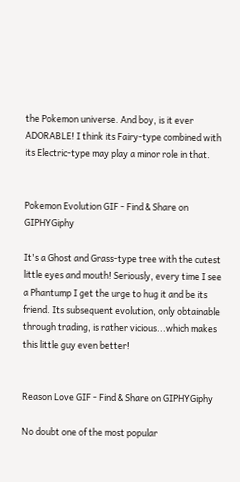the Pokemon universe. And boy, is it ever ADORABLE! I think its Fairy-type combined with its Electric-type may play a minor role in that.


Pokemon Evolution GIF - Find & Share on GIPHYGiphy

It's a Ghost and Grass-type tree with the cutest little eyes and mouth! Seriously, every time I see a Phantump I get the urge to hug it and be its friend. Its subsequent evolution, only obtainable through trading, is rather vicious...which makes this little guy even better!


Reason Love GIF - Find & Share on GIPHYGiphy

No doubt one of the most popular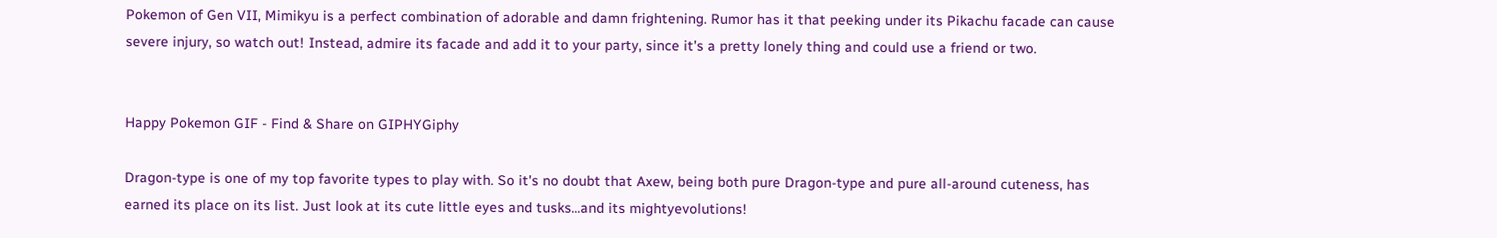Pokemon of Gen VII, Mimikyu is a perfect combination of adorable and damn frightening. Rumor has it that peeking under its Pikachu facade can cause severe injury, so watch out! Instead, admire its facade and add it to your party, since it's a pretty lonely thing and could use a friend or two.


Happy Pokemon GIF - Find & Share on GIPHYGiphy

Dragon-type is one of my top favorite types to play with. So it's no doubt that Axew, being both pure Dragon-type and pure all-around cuteness, has earned its place on its list. Just look at its cute little eyes and tusks...and its mightyevolutions!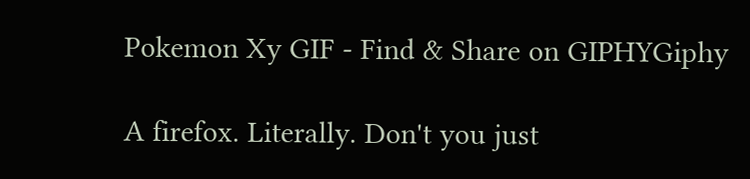Pokemon Xy GIF - Find & Share on GIPHYGiphy

A firefox. Literally. Don't you just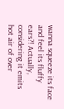wanna squeeze its face and feel its fluffy ears?! Actually, considering it emits hot air of over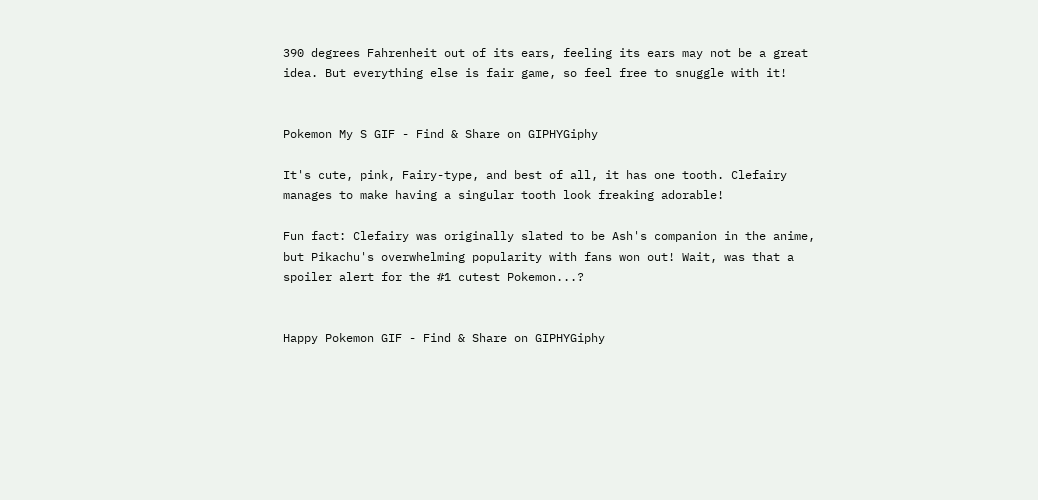390 degrees Fahrenheit out of its ears, feeling its ears may not be a great idea. But everything else is fair game, so feel free to snuggle with it!


Pokemon My S GIF - Find & Share on GIPHYGiphy

It's cute, pink, Fairy-type, and best of all, it has one tooth. Clefairy manages to make having a singular tooth look freaking adorable!

Fun fact: Clefairy was originally slated to be Ash's companion in the anime, but Pikachu's overwhelming popularity with fans won out! Wait, was that a spoiler alert for the #1 cutest Pokemon...?


Happy Pokemon GIF - Find & Share on GIPHYGiphy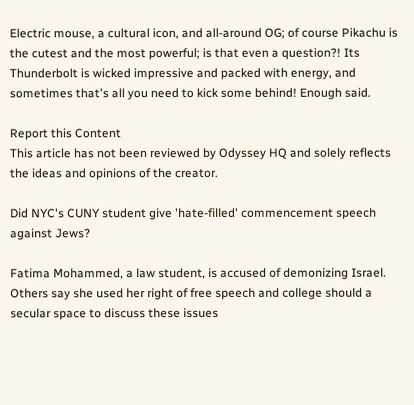Electric mouse, a cultural icon, and all-around OG; of course Pikachu is the cutest and the most powerful; is that even a question?! Its Thunderbolt is wicked impressive and packed with energy, and sometimes that's all you need to kick some behind! Enough said.

Report this Content
This article has not been reviewed by Odyssey HQ and solely reflects the ideas and opinions of the creator.

Did NYC's CUNY student give 'hate-filled' commencement speech against Jews?

Fatima Mohammed, a law student, is accused of demonizing Israel. Others say she used her right of free speech and college should a secular space to discuss these issues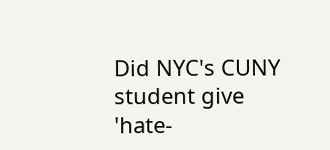Did NYC's CUNY student give 'hate-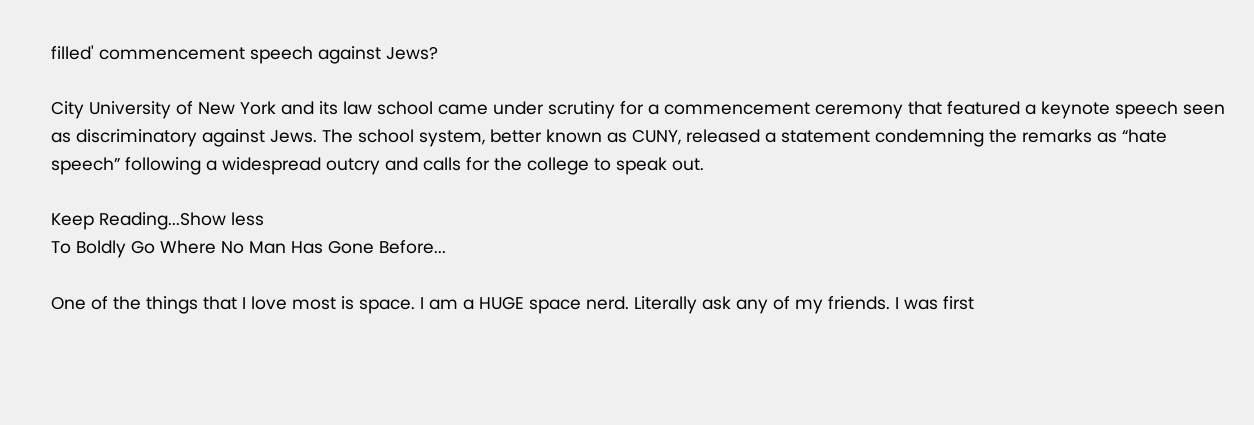filled' commencement speech against Jews?

City University of New York and its law school came under scrutiny for a commencement ceremony that featured a keynote speech seen as discriminatory against Jews. The school system, better known as CUNY, released a statement condemning the remarks as “hate speech” following a widespread outcry and calls for the college to speak out.

Keep Reading...Show less
To Boldly Go Where No Man Has Gone Before...

One of the things that I love most is space. I am a HUGE space nerd. Literally ask any of my friends. I was first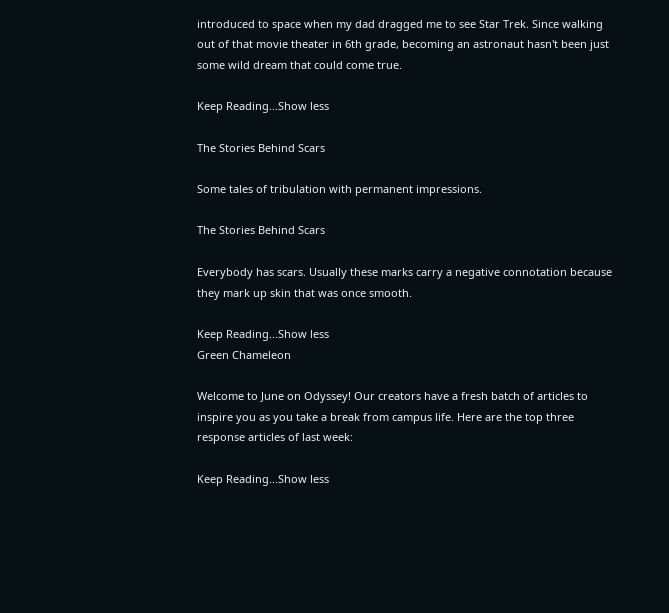introduced to space when my dad dragged me to see Star Trek. Since walking out of that movie theater in 6th grade, becoming an astronaut hasn't been just some wild dream that could come true.

Keep Reading...Show less

The Stories Behind Scars

Some tales of tribulation with permanent impressions.

The Stories Behind Scars

Everybody has scars. Usually these marks carry a negative connotation because they mark up skin that was once smooth.

Keep Reading...Show less
Green Chameleon

Welcome to June on Odyssey! Our creators have a fresh batch of articles to inspire you as you take a break from campus life. Here are the top three response articles of last week:

Keep Reading...Show less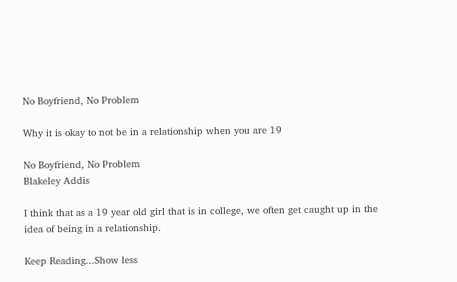No Boyfriend, No Problem

Why it is okay to not be in a relationship when you are 19

No Boyfriend, No Problem
Blakeley Addis

I think that as a 19 year old girl that is in college, we often get caught up in the idea of being in a relationship.

Keep Reading...Show less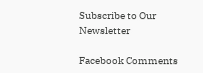Subscribe to Our Newsletter

Facebook Comments